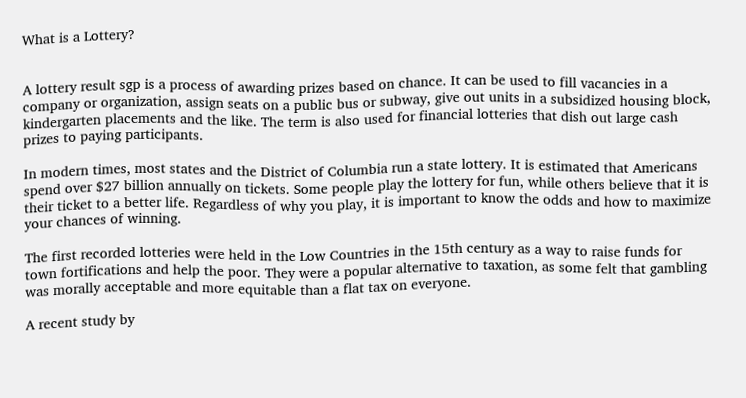What is a Lottery?


A lottery result sgp is a process of awarding prizes based on chance. It can be used to fill vacancies in a company or organization, assign seats on a public bus or subway, give out units in a subsidized housing block, kindergarten placements and the like. The term is also used for financial lotteries that dish out large cash prizes to paying participants.

In modern times, most states and the District of Columbia run a state lottery. It is estimated that Americans spend over $27 billion annually on tickets. Some people play the lottery for fun, while others believe that it is their ticket to a better life. Regardless of why you play, it is important to know the odds and how to maximize your chances of winning.

The first recorded lotteries were held in the Low Countries in the 15th century as a way to raise funds for town fortifications and help the poor. They were a popular alternative to taxation, as some felt that gambling was morally acceptable and more equitable than a flat tax on everyone.

A recent study by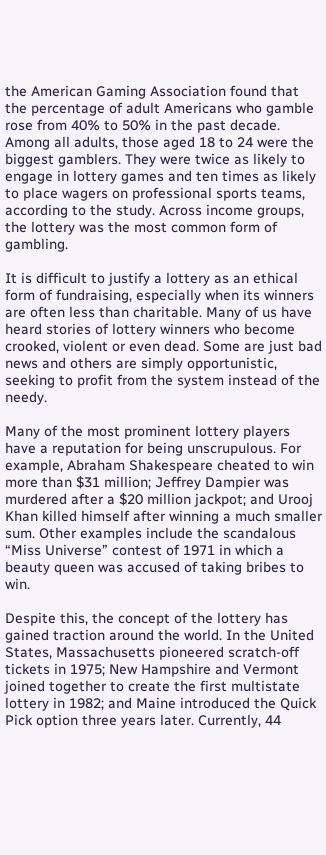the American Gaming Association found that the percentage of adult Americans who gamble rose from 40% to 50% in the past decade. Among all adults, those aged 18 to 24 were the biggest gamblers. They were twice as likely to engage in lottery games and ten times as likely to place wagers on professional sports teams, according to the study. Across income groups, the lottery was the most common form of gambling.

It is difficult to justify a lottery as an ethical form of fundraising, especially when its winners are often less than charitable. Many of us have heard stories of lottery winners who become crooked, violent or even dead. Some are just bad news and others are simply opportunistic, seeking to profit from the system instead of the needy.

Many of the most prominent lottery players have a reputation for being unscrupulous. For example, Abraham Shakespeare cheated to win more than $31 million; Jeffrey Dampier was murdered after a $20 million jackpot; and Urooj Khan killed himself after winning a much smaller sum. Other examples include the scandalous “Miss Universe” contest of 1971 in which a beauty queen was accused of taking bribes to win.

Despite this, the concept of the lottery has gained traction around the world. In the United States, Massachusetts pioneered scratch-off tickets in 1975; New Hampshire and Vermont joined together to create the first multistate lottery in 1982; and Maine introduced the Quick Pick option three years later. Currently, 44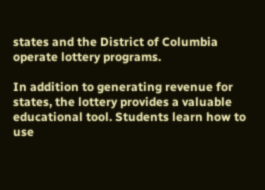states and the District of Columbia operate lottery programs.

In addition to generating revenue for states, the lottery provides a valuable educational tool. Students learn how to use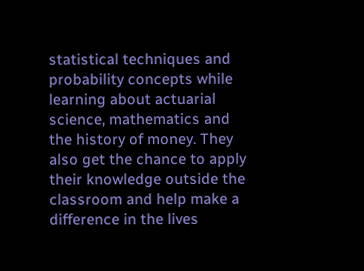statistical techniques and probability concepts while learning about actuarial science, mathematics and the history of money. They also get the chance to apply their knowledge outside the classroom and help make a difference in the lives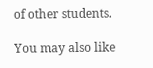of other students.

You may also like